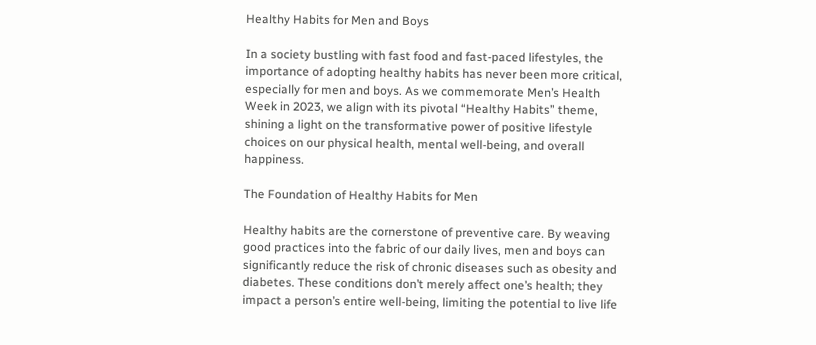Healthy Habits for Men and Boys

In a society bustling with fast food and fast-paced lifestyles, the importance of adopting healthy habits has never been more critical, especially for men and boys. As we commemorate Men’s Health Week in 2023, we align with its pivotal “Healthy Habits” theme, shining a light on the transformative power of positive lifestyle choices on our physical health, mental well-being, and overall happiness.

The Foundation of Healthy Habits for Men

Healthy habits are the cornerstone of preventive care. By weaving good practices into the fabric of our daily lives, men and boys can significantly reduce the risk of chronic diseases such as obesity and diabetes. These conditions don’t merely affect one’s health; they impact a person’s entire well-being, limiting the potential to live life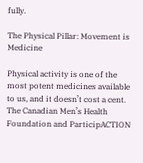fully.

The Physical Pillar: Movement is Medicine

Physical activity is one of the most potent medicines available to us, and it doesn’t cost a cent. The Canadian Men’s Health Foundation and ParticipACTION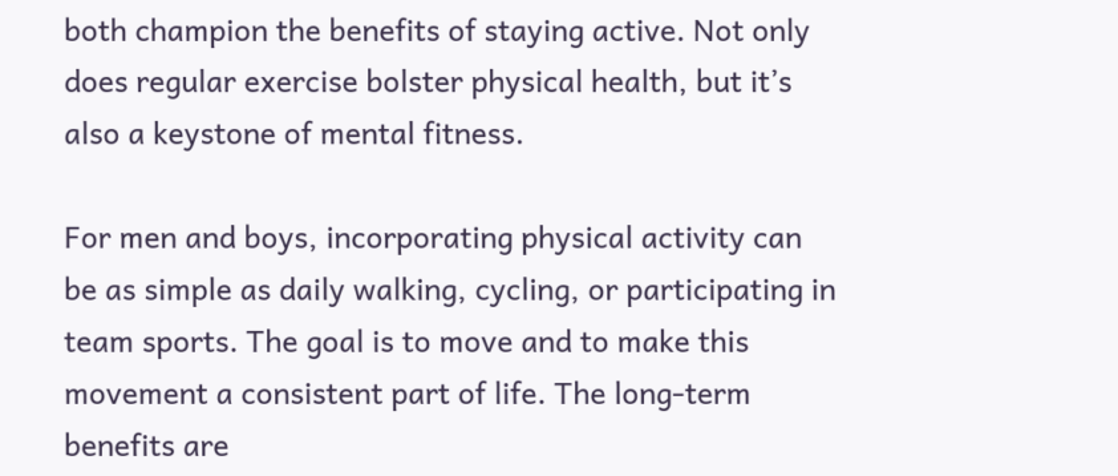both champion the benefits of staying active. Not only does regular exercise bolster physical health, but it’s also a keystone of mental fitness.

For men and boys, incorporating physical activity can be as simple as daily walking, cycling, or participating in team sports. The goal is to move and to make this movement a consistent part of life. The long-term benefits are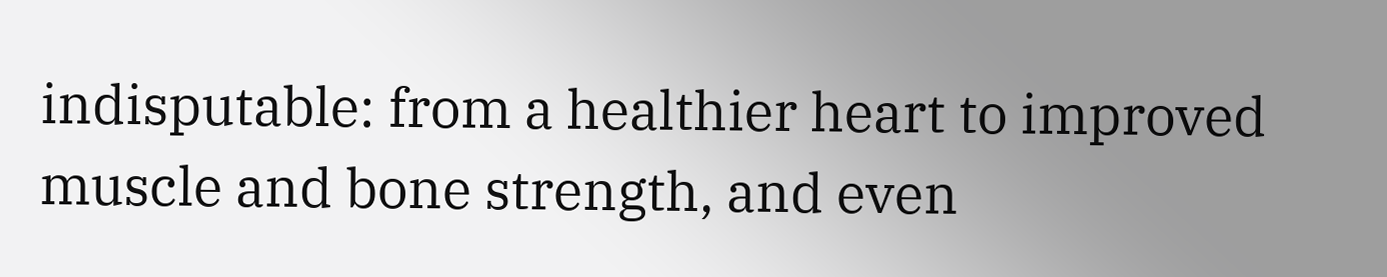indisputable: from a healthier heart to improved muscle and bone strength, and even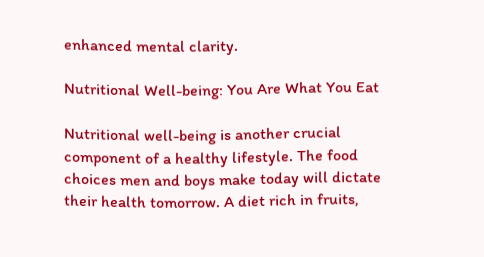enhanced mental clarity.

Nutritional Well-being: You Are What You Eat

Nutritional well-being is another crucial component of a healthy lifestyle. The food choices men and boys make today will dictate their health tomorrow. A diet rich in fruits,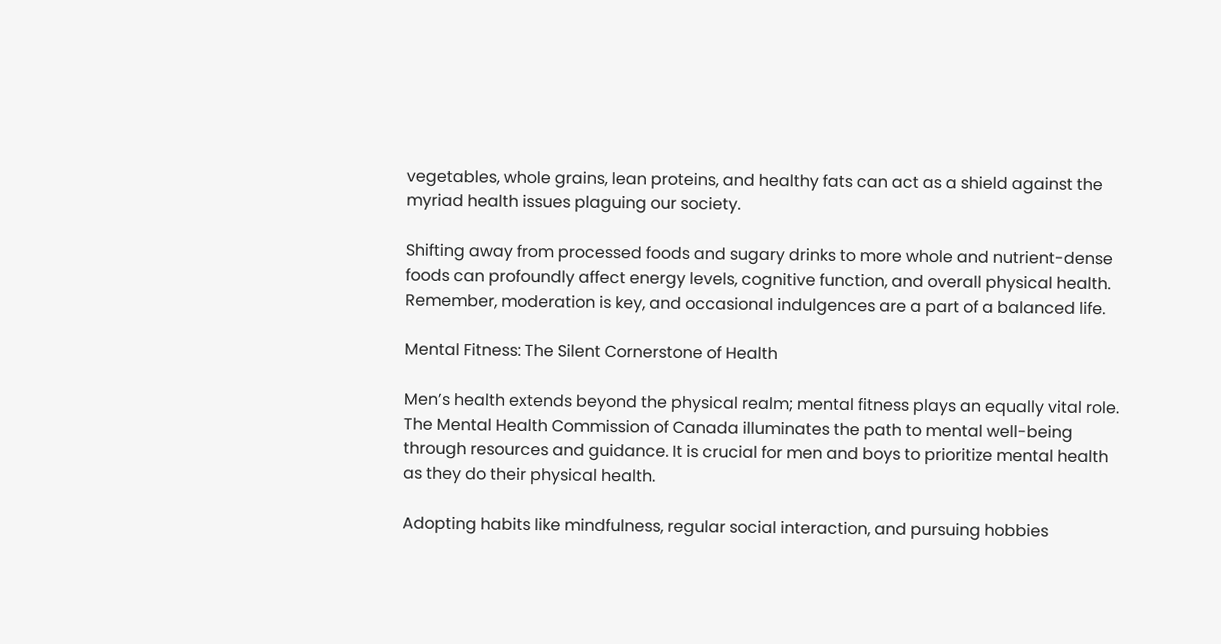vegetables, whole grains, lean proteins, and healthy fats can act as a shield against the myriad health issues plaguing our society.

Shifting away from processed foods and sugary drinks to more whole and nutrient-dense foods can profoundly affect energy levels, cognitive function, and overall physical health. Remember, moderation is key, and occasional indulgences are a part of a balanced life.

Mental Fitness: The Silent Cornerstone of Health

Men’s health extends beyond the physical realm; mental fitness plays an equally vital role. The Mental Health Commission of Canada illuminates the path to mental well-being through resources and guidance. It is crucial for men and boys to prioritize mental health as they do their physical health.

Adopting habits like mindfulness, regular social interaction, and pursuing hobbies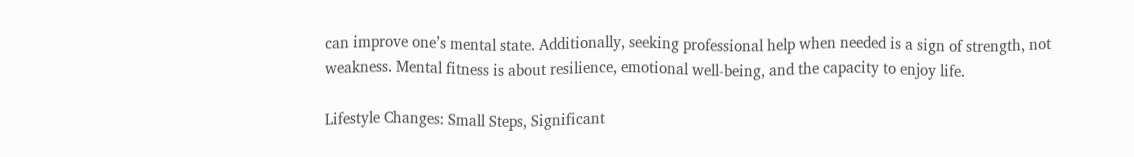can improve one’s mental state. Additionally, seeking professional help when needed is a sign of strength, not weakness. Mental fitness is about resilience, emotional well-being, and the capacity to enjoy life.

Lifestyle Changes: Small Steps, Significant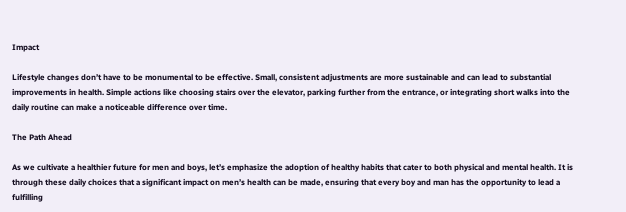Impact

Lifestyle changes don’t have to be monumental to be effective. Small, consistent adjustments are more sustainable and can lead to substantial improvements in health. Simple actions like choosing stairs over the elevator, parking further from the entrance, or integrating short walks into the daily routine can make a noticeable difference over time.

The Path Ahead

As we cultivate a healthier future for men and boys, let’s emphasize the adoption of healthy habits that cater to both physical and mental health. It is through these daily choices that a significant impact on men’s health can be made, ensuring that every boy and man has the opportunity to lead a fulfilling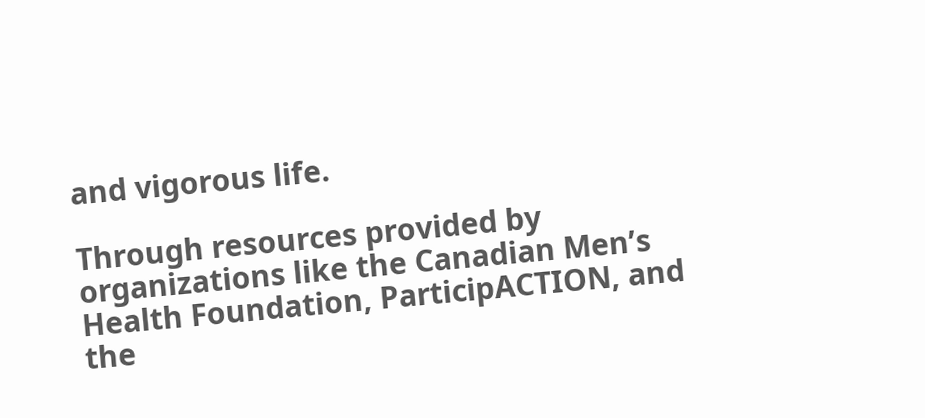and vigorous life.

Through resources provided by organizations like the Canadian Men’s Health Foundation, ParticipACTION, and the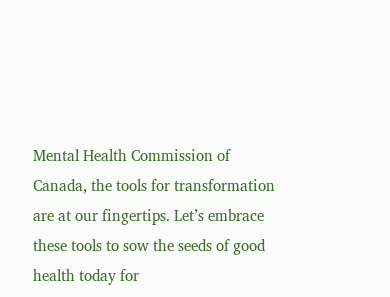Mental Health Commission of Canada, the tools for transformation are at our fingertips. Let’s embrace these tools to sow the seeds of good health today for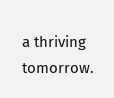a thriving tomorrow.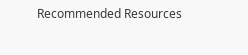Recommended Resources